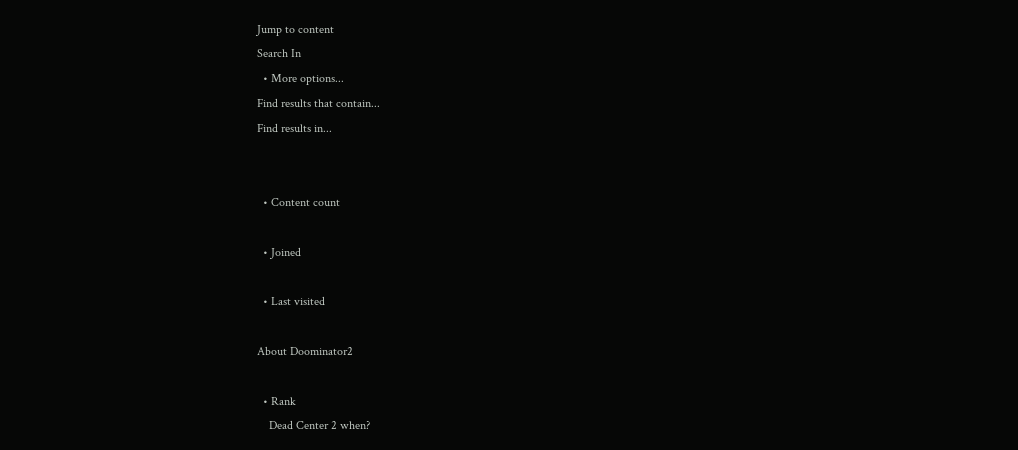Jump to content
Search In
  • More options...
Find results that contain...
Find results in...


  • Content count

  • Joined

  • Last visited

About Doominator2

  • Rank
    Dead Center 2 when?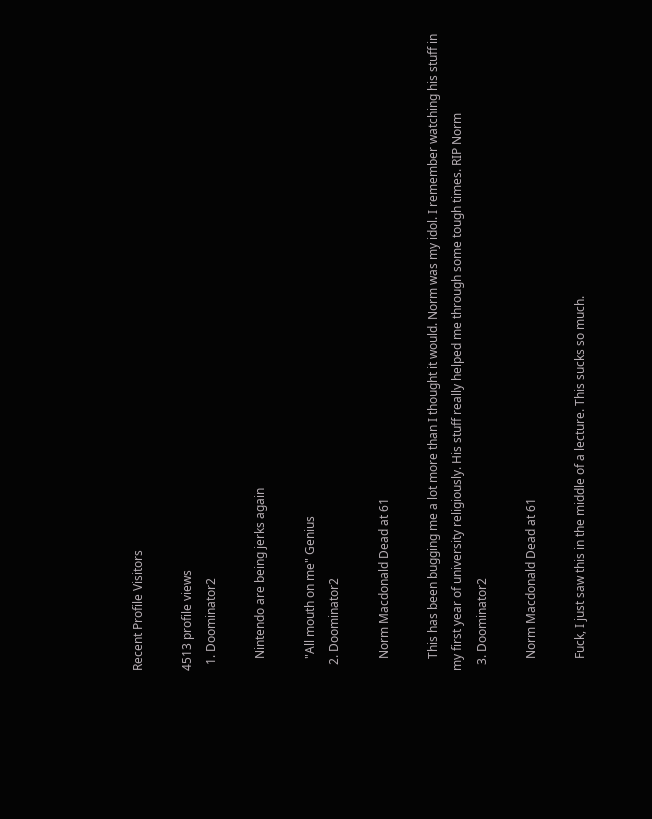Recent Profile Visitors

4513 profile views
  1. Doominator2

    Nintendo are being jerks again

    "All mouth on me" Genius
  2. Doominator2

    Norm Macdonald Dead at 61

    This has been bugging me a lot more than I thought it would. Norm was my idol. I remember watching his stuff in my first year of university religiously. His stuff really helped me through some tough times. RIP Norm
  3. Doominator2

    Norm Macdonald Dead at 61

    Fuck, I just saw this in the middle of a lecture. This sucks so much.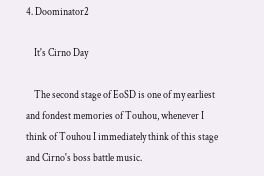4. Doominator2

    It's Cirno Day

    The second stage of EoSD is one of my earliest and fondest memories of Touhou, whenever I think of Touhou I immediately think of this stage and Cirno's boss battle music.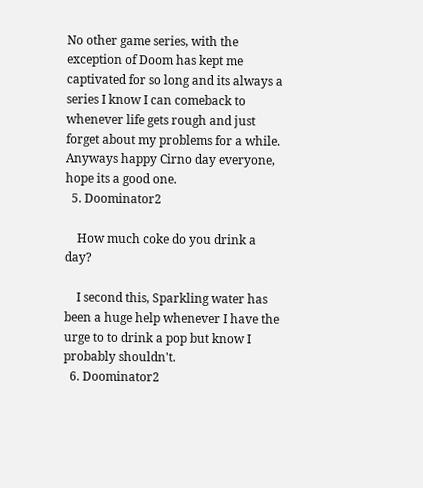No other game series, with the exception of Doom has kept me captivated for so long and its always a series I know I can comeback to whenever life gets rough and just forget about my problems for a while. Anyways happy Cirno day everyone, hope its a good one.
  5. Doominator2

    How much coke do you drink a day?

    I second this, Sparkling water has been a huge help whenever I have the urge to to drink a pop but know I probably shouldn't.
  6. Doominator2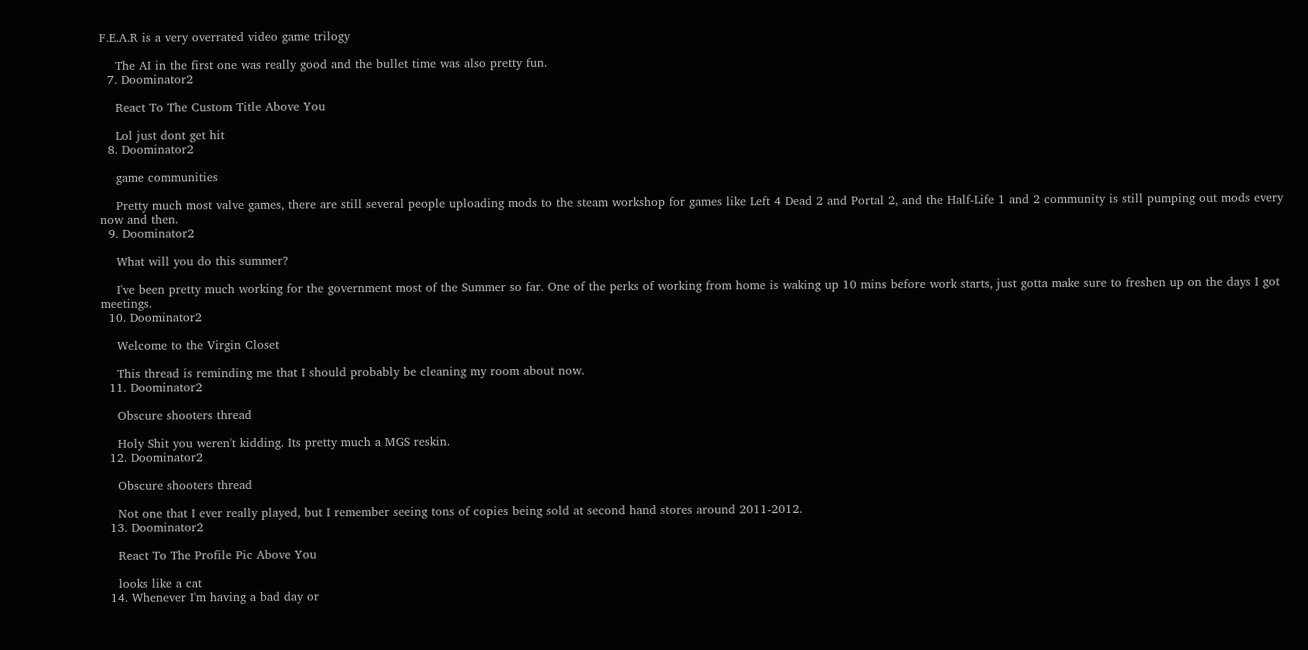F.E.A.R is a very overrated video game trilogy

    The AI in the first one was really good and the bullet time was also pretty fun.
  7. Doominator2

    React To The Custom Title Above You

    Lol just dont get hit
  8. Doominator2

    game communities

    Pretty much most valve games, there are still several people uploading mods to the steam workshop for games like Left 4 Dead 2 and Portal 2, and the Half-Life 1 and 2 community is still pumping out mods every now and then.
  9. Doominator2

    What will you do this summer?

    I've been pretty much working for the government most of the Summer so far. One of the perks of working from home is waking up 10 mins before work starts, just gotta make sure to freshen up on the days I got meetings.
  10. Doominator2

    Welcome to the Virgin Closet

    This thread is reminding me that I should probably be cleaning my room about now.
  11. Doominator2

    Obscure shooters thread

    Holy Shit you weren't kidding. Its pretty much a MGS reskin.
  12. Doominator2

    Obscure shooters thread

    Not one that I ever really played, but I remember seeing tons of copies being sold at second hand stores around 2011-2012.
  13. Doominator2

    React To The Profile Pic Above You

    looks like a cat
  14. Whenever I'm having a bad day or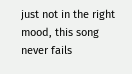just not in the right mood, this song never fails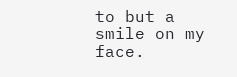to but a smile on my face.